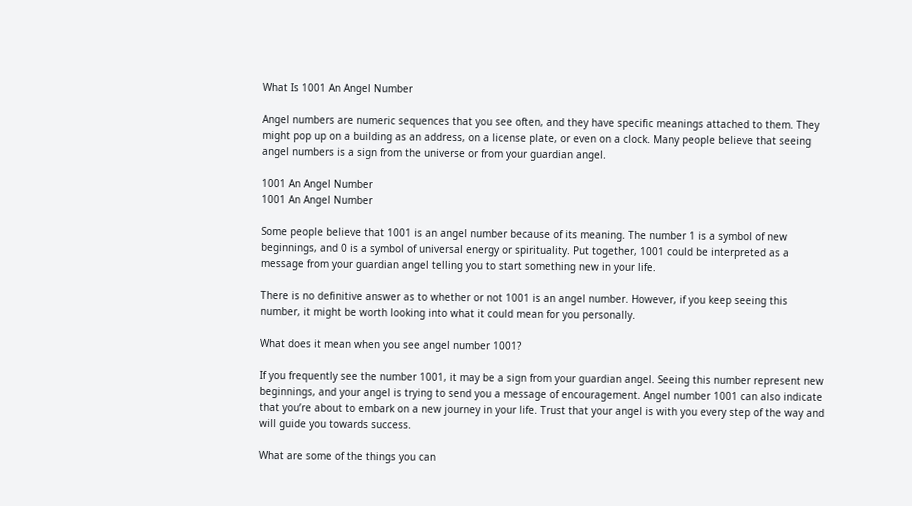What Is 1001 An Angel Number

Angel numbers are numeric sequences that you see often, and they have specific meanings attached to them. They might pop up on a building as an address, on a license plate, or even on a clock. Many people believe that seeing angel numbers is a sign from the universe or from your guardian angel.

1001 An Angel Number
1001 An Angel Number

Some people believe that 1001 is an angel number because of its meaning. The number 1 is a symbol of new beginnings, and 0 is a symbol of universal energy or spirituality. Put together, 1001 could be interpreted as a message from your guardian angel telling you to start something new in your life.

There is no definitive answer as to whether or not 1001 is an angel number. However, if you keep seeing this number, it might be worth looking into what it could mean for you personally.

What does it mean when you see angel number 1001?

If you frequently see the number 1001, it may be a sign from your guardian angel. Seeing this number represent new beginnings, and your angel is trying to send you a message of encouragement. Angel number 1001 can also indicate that you’re about to embark on a new journey in your life. Trust that your angel is with you every step of the way and will guide you towards success.

What are some of the things you can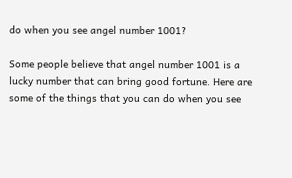do when you see angel number 1001?

Some people believe that angel number 1001 is a lucky number that can bring good fortune. Here are some of the things that you can do when you see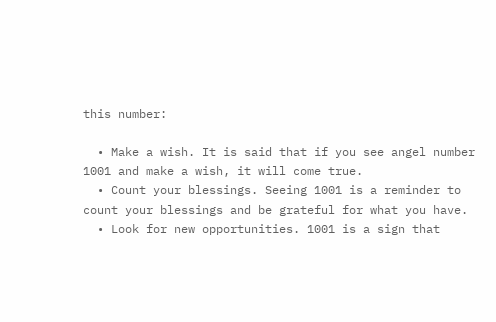this number:

  • Make a wish. It is said that if you see angel number 1001 and make a wish, it will come true.
  • Count your blessings. Seeing 1001 is a reminder to count your blessings and be grateful for what you have.
  • Look for new opportunities. 1001 is a sign that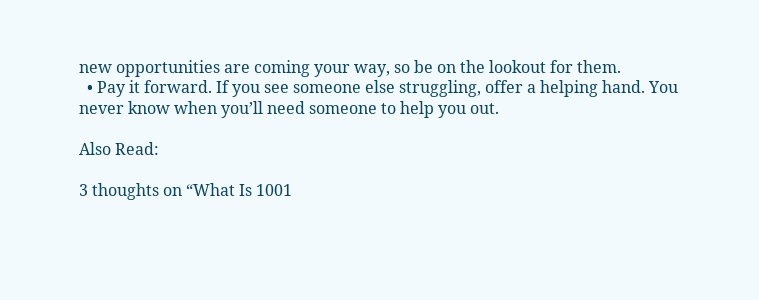new opportunities are coming your way, so be on the lookout for them.
  • Pay it forward. If you see someone else struggling, offer a helping hand. You never know when you’ll need someone to help you out.

Also Read:

3 thoughts on “What Is 1001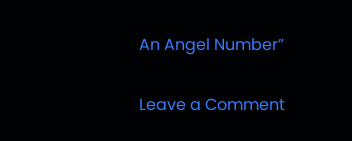An Angel Number”

Leave a Comment